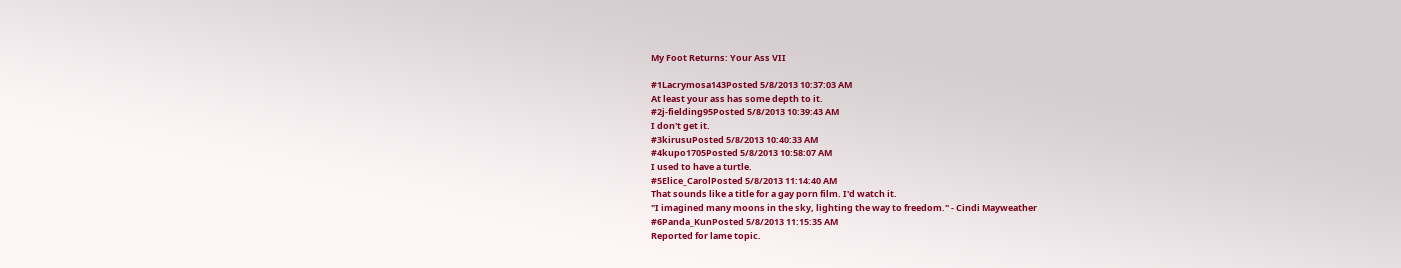My Foot Returns: Your Ass VII

#1Lacrymosa143Posted 5/8/2013 10:37:03 AM
At least your ass has some depth to it.
#2j-fielding95Posted 5/8/2013 10:39:43 AM
I don't get it.
#3kirusuPosted 5/8/2013 10:40:33 AM
#4kupo1705Posted 5/8/2013 10:58:07 AM
I used to have a turtle.
#5Elice_CarolPosted 5/8/2013 11:14:40 AM
That sounds like a title for a gay porn film. I'd watch it.
"I imagined many moons in the sky, lighting the way to freedom.'' - Cindi Mayweather
#6Panda_KunPosted 5/8/2013 11:15:35 AM
Reported for lame topic.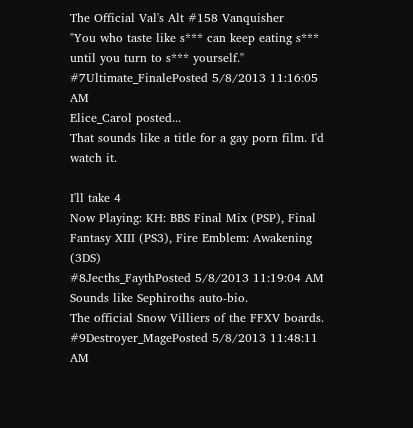The Official Val's Alt #158 Vanquisher
"You who taste like s*** can keep eating s*** until you turn to s*** yourself."
#7Ultimate_FinalePosted 5/8/2013 11:16:05 AM
Elice_Carol posted...
That sounds like a title for a gay porn film. I'd watch it.

I'll take 4
Now Playing: KH: BBS Final Mix (PSP), Final Fantasy XIII (PS3), Fire Emblem: Awakening (3DS)
#8Jecths_FaythPosted 5/8/2013 11:19:04 AM
Sounds like Sephiroths auto-bio.
The official Snow Villiers of the FFXV boards.
#9Destroyer_MagePosted 5/8/2013 11:48:11 AM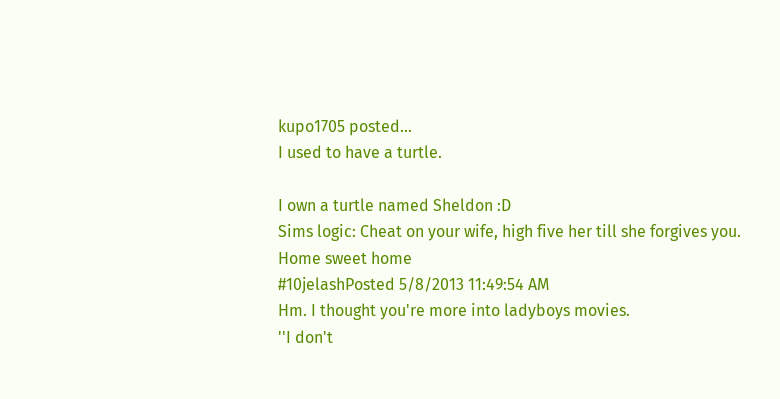kupo1705 posted...
I used to have a turtle.

I own a turtle named Sheldon :D
Sims logic: Cheat on your wife, high five her till she forgives you.
Home sweet home
#10jelashPosted 5/8/2013 11:49:54 AM
Hm. I thought you're more into ladyboys movies.
''I don't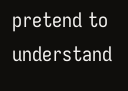pretend to understand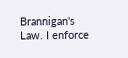Brannigan's Law. I enforce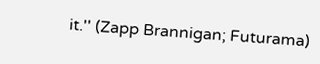it.'' (Zapp Brannigan; Futurama)